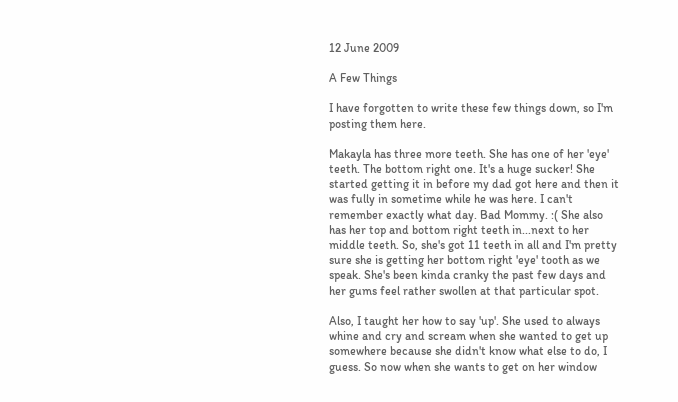12 June 2009

A Few Things

I have forgotten to write these few things down, so I'm posting them here.

Makayla has three more teeth. She has one of her 'eye' teeth. The bottom right one. It's a huge sucker! She started getting it in before my dad got here and then it was fully in sometime while he was here. I can't remember exactly what day. Bad Mommy. :( She also has her top and bottom right teeth in...next to her middle teeth. So, she's got 11 teeth in all and I'm pretty sure she is getting her bottom right 'eye' tooth as we speak. She's been kinda cranky the past few days and her gums feel rather swollen at that particular spot.

Also, I taught her how to say 'up'. She used to always whine and cry and scream when she wanted to get up somewhere because she didn't know what else to do, I guess. So now when she wants to get on her window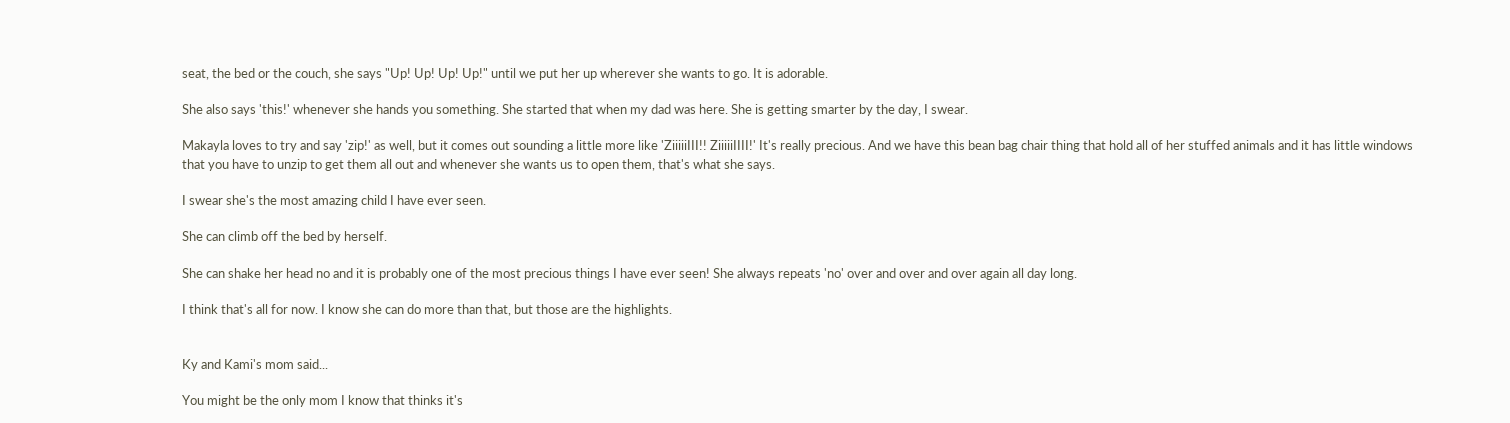seat, the bed or the couch, she says "Up! Up! Up! Up!" until we put her up wherever she wants to go. It is adorable.

She also says 'this!' whenever she hands you something. She started that when my dad was here. She is getting smarter by the day, I swear.

Makayla loves to try and say 'zip!' as well, but it comes out sounding a little more like 'ZiiiiiIII!! ZiiiiiIIII!' It's really precious. And we have this bean bag chair thing that hold all of her stuffed animals and it has little windows that you have to unzip to get them all out and whenever she wants us to open them, that's what she says.

I swear she's the most amazing child I have ever seen.

She can climb off the bed by herself.

She can shake her head no and it is probably one of the most precious things I have ever seen! She always repeats 'no' over and over and over again all day long.

I think that's all for now. I know she can do more than that, but those are the highlights.


Ky and Kami's mom said...

You might be the only mom I know that thinks it's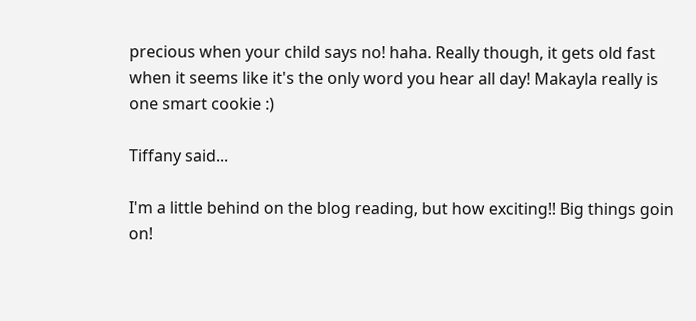precious when your child says no! haha. Really though, it gets old fast when it seems like it's the only word you hear all day! Makayla really is one smart cookie :)

Tiffany said...

I'm a little behind on the blog reading, but how exciting!! Big things goin on!